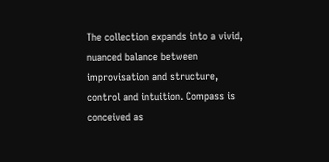The collection expands into a vivid, nuanced balance between improvisation and structure, control and intuition. Compass is conceived as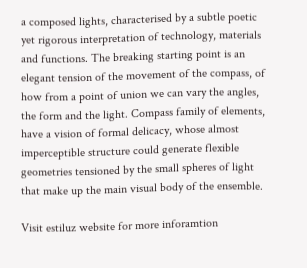a composed lights, characterised by a subtle poetic yet rigorous interpretation of technology, materials and functions. The breaking starting point is an elegant tension of the movement of the compass, of how from a point of union we can vary the angles, the form and the light. Compass family of elements, have a vision of formal delicacy, whose almost imperceptible structure could generate flexible geometries tensioned by the small spheres of light that make up the main visual body of the ensemble.

Visit estiluz website for more inforamtion